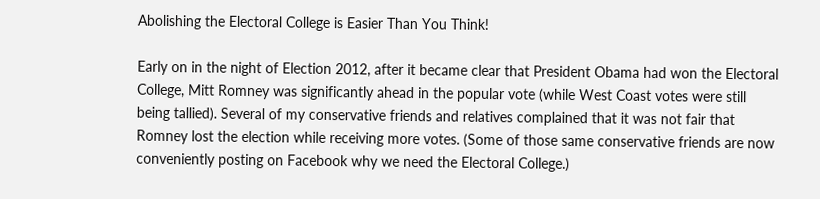Abolishing the Electoral College is Easier Than You Think!

Early on in the night of Election 2012, after it became clear that President Obama had won the Electoral College, Mitt Romney was significantly ahead in the popular vote (while West Coast votes were still being tallied). Several of my conservative friends and relatives complained that it was not fair that Romney lost the election while receiving more votes. (Some of those same conservative friends are now conveniently posting on Facebook why we need the Electoral College.)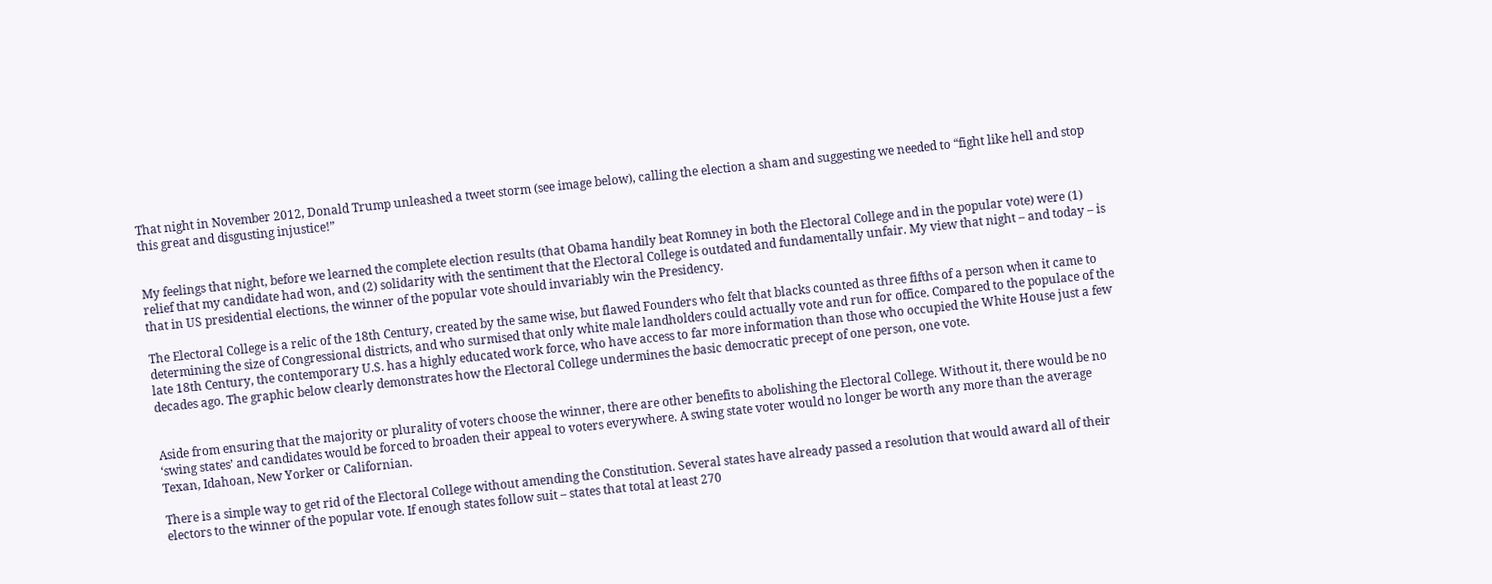That night in November 2012, Donald Trump unleashed a tweet storm (see image below), calling the election a sham and suggesting we needed to “fight like hell and stop this great and disgusting injustice!”


My feelings that night, before we learned the complete election results (that Obama handily beat Romney in both the Electoral College and in the popular vote) were (1) relief that my candidate had won, and (2) solidarity with the sentiment that the Electoral College is outdated and fundamentally unfair. My view that night – and today – is that in US presidential elections, the winner of the popular vote should invariably win the Presidency.

The Electoral College is a relic of the 18th Century, created by the same wise, but flawed Founders who felt that blacks counted as three fifths of a person when it came to determining the size of Congressional districts, and who surmised that only white male landholders could actually vote and run for office. Compared to the populace of the late 18th Century, the contemporary U.S. has a highly educated work force, who have access to far more information than those who occupied the White House just a few decades ago. The graphic below clearly demonstrates how the Electoral College undermines the basic democratic precept of one person, one vote.


Aside from ensuring that the majority or plurality of voters choose the winner, there are other benefits to abolishing the Electoral College. Without it, there would be no ‘swing states’ and candidates would be forced to broaden their appeal to voters everywhere. A swing state voter would no longer be worth any more than the average Texan, Idahoan, New Yorker or Californian.

There is a simple way to get rid of the Electoral College without amending the Constitution. Several states have already passed a resolution that would award all of their electors to the winner of the popular vote. If enough states follow suit – states that total at least 270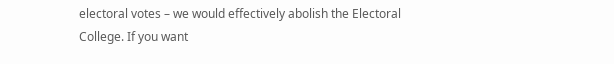electoral votes – we would effectively abolish the Electoral College. If you want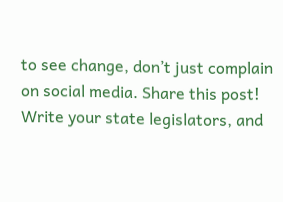to see change, don’t just complain on social media. Share this post! Write your state legislators, and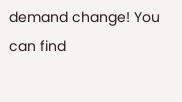demand change! You can find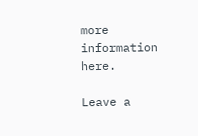more information here.

Leave a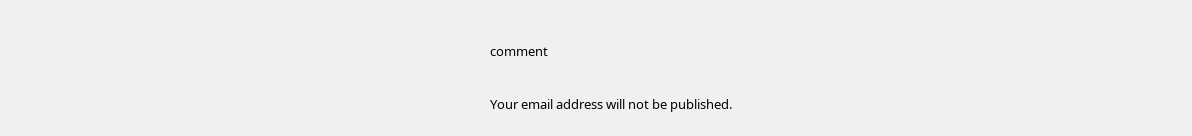comment

Your email address will not be published.